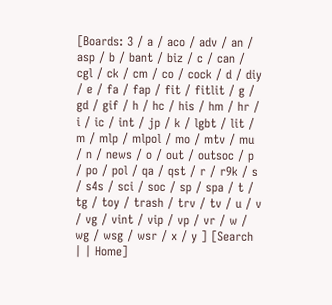[Boards: 3 / a / aco / adv / an / asp / b / bant / biz / c / can / cgl / ck / cm / co / cock / d / diy / e / fa / fap / fit / fitlit / g / gd / gif / h / hc / his / hm / hr / i / ic / int / jp / k / lgbt / lit / m / mlp / mlpol / mo / mtv / mu / n / news / o / out / outsoc / p / po / pol / qa / qst / r / r9k / s / s4s / sci / soc / sp / spa / t / tg / toy / trash / trv / tv / u / v / vg / vint / vip / vp / vr / w / wg / wsg / wsr / x / y ] [Search | | Home]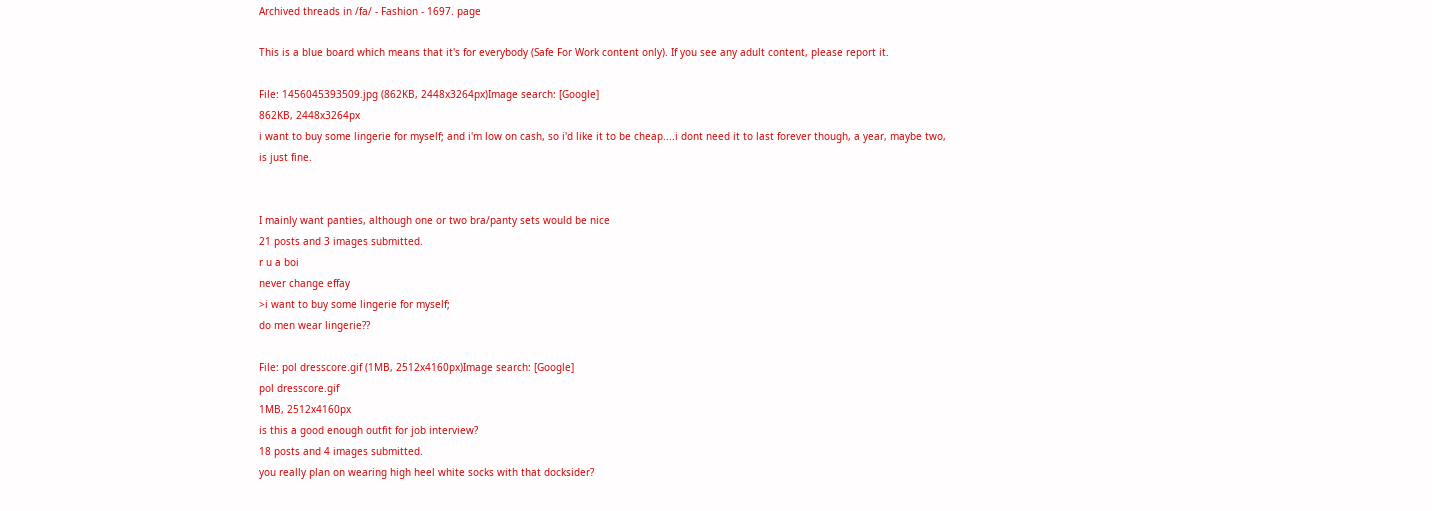Archived threads in /fa/ - Fashion - 1697. page

This is a blue board which means that it's for everybody (Safe For Work content only). If you see any adult content, please report it.

File: 1456045393509.jpg (862KB, 2448x3264px)Image search: [Google]
862KB, 2448x3264px
i want to buy some lingerie for myself; and i'm low on cash, so i'd like it to be cheap....i dont need it to last forever though, a year, maybe two, is just fine.


I mainly want panties, although one or two bra/panty sets would be nice
21 posts and 3 images submitted.
r u a boi
never change effay
>i want to buy some lingerie for myself;
do men wear lingerie??

File: pol dresscore.gif (1MB, 2512x4160px)Image search: [Google]
pol dresscore.gif
1MB, 2512x4160px
is this a good enough outfit for job interview?
18 posts and 4 images submitted.
you really plan on wearing high heel white socks with that docksider?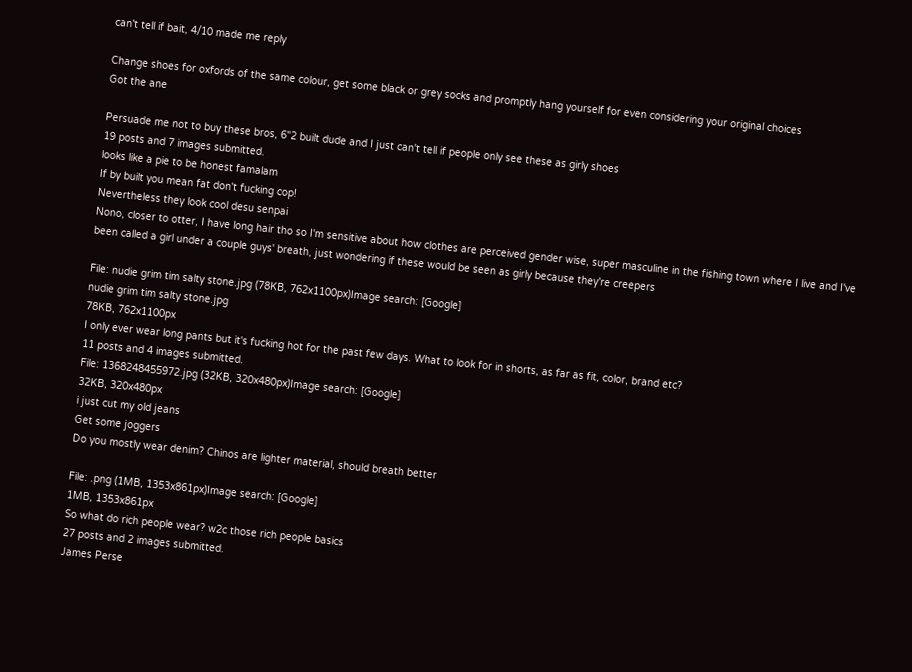can't tell if bait, 4/10 made me reply

Change shoes for oxfords of the same colour, get some black or grey socks and promptly hang yourself for even considering your original choices
Got the ane

Persuade me not to buy these bros, 6"2 built dude and I just can't tell if people only see these as girly shoes
19 posts and 7 images submitted.
looks like a pie to be honest famalam
If by built you mean fat don't fucking cop!
Nevertheless they look cool desu senpai
Nono, closer to otter, I have long hair tho so I'm sensitive about how clothes are perceived gender wise, super masculine in the fishing town where I live and I've been called a girl under a couple guys' breath, just wondering if these would be seen as girly because they're creepers

File: nudie grim tim salty stone.jpg (78KB, 762x1100px)Image search: [Google]
nudie grim tim salty stone.jpg
78KB, 762x1100px
I only ever wear long pants but it's fucking hot for the past few days. What to look for in shorts, as far as fit, color, brand etc?
11 posts and 4 images submitted.
File: 1368248455972.jpg (32KB, 320x480px)Image search: [Google]
32KB, 320x480px
i just cut my old jeans
Get some joggers
Do you mostly wear denim? Chinos are lighter material, should breath better

File: .png (1MB, 1353x861px)Image search: [Google]
1MB, 1353x861px
So what do rich people wear? w2c those rich people basics
27 posts and 2 images submitted.
James Perse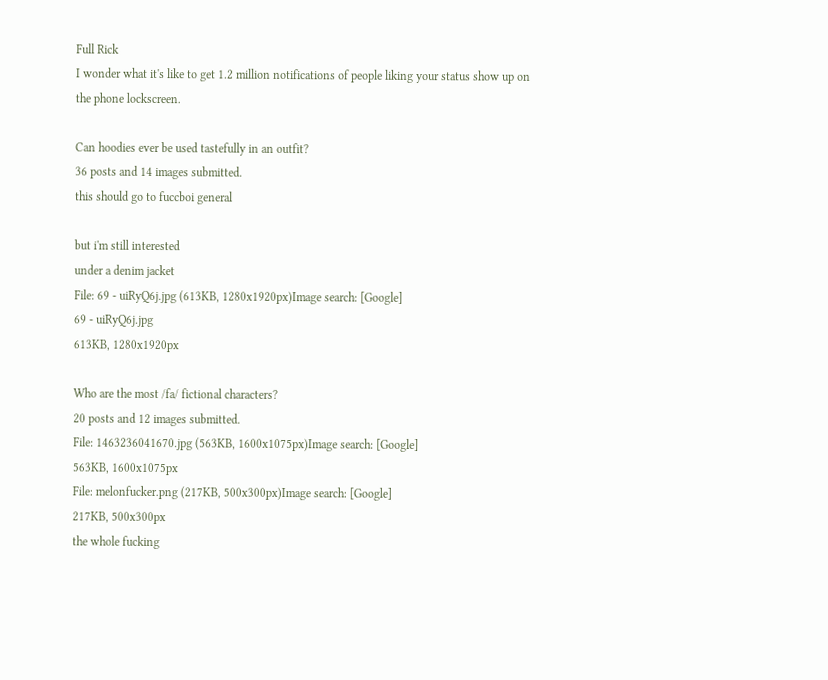Full Rick
I wonder what it's like to get 1.2 million notifications of people liking your status show up on the phone lockscreen.

Can hoodies ever be used tastefully in an outfit?
36 posts and 14 images submitted.
this should go to fuccboi general

but i'm still interested
under a denim jacket
File: 69 - uiRyQ6j.jpg (613KB, 1280x1920px)Image search: [Google]
69 - uiRyQ6j.jpg
613KB, 1280x1920px

Who are the most /fa/ fictional characters?
20 posts and 12 images submitted.
File: 1463236041670.jpg (563KB, 1600x1075px)Image search: [Google]
563KB, 1600x1075px
File: melonfucker.png (217KB, 500x300px)Image search: [Google]
217KB, 500x300px
the whole fucking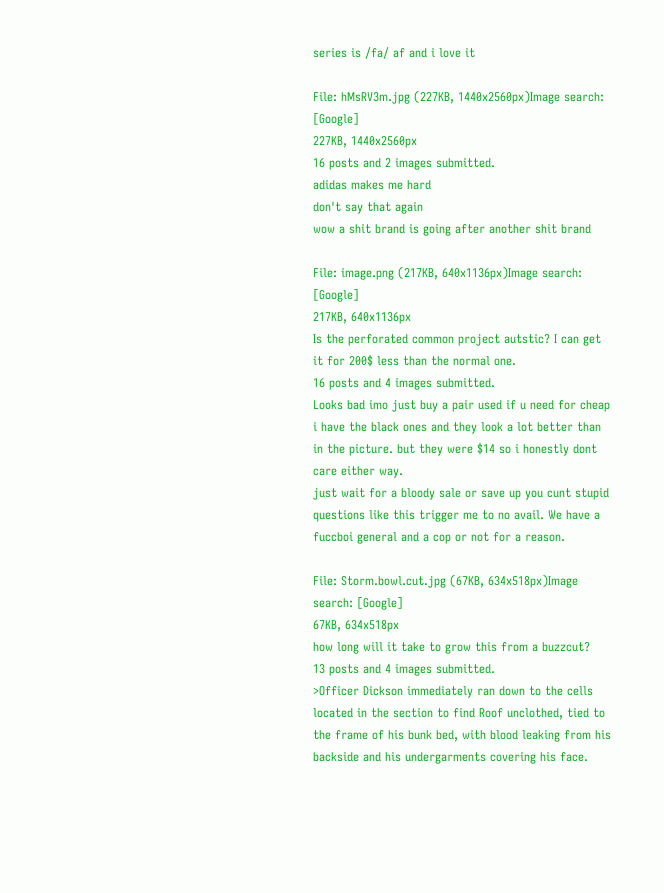series is /fa/ af and i love it

File: hMsRV3m.jpg (227KB, 1440x2560px)Image search: [Google]
227KB, 1440x2560px
16 posts and 2 images submitted.
adidas makes me hard
don't say that again
wow a shit brand is going after another shit brand

File: image.png (217KB, 640x1136px)Image search: [Google]
217KB, 640x1136px
Is the perforated common project autstic? I can get it for 200$ less than the normal one.
16 posts and 4 images submitted.
Looks bad imo just buy a pair used if u need for cheap
i have the black ones and they look a lot better than in the picture. but they were $14 so i honestly dont care either way.
just wait for a bloody sale or save up you cunt stupid questions like this trigger me to no avail. We have a fuccboi general and a cop or not for a reason.

File: Storm.bowl.cut.jpg (67KB, 634x518px)Image search: [Google]
67KB, 634x518px
how long will it take to grow this from a buzzcut?
13 posts and 4 images submitted.
>Officer Dickson immediately ran down to the cells located in the section to find Roof unclothed, tied to the frame of his bunk bed, with blood leaking from his backside and his undergarments covering his face.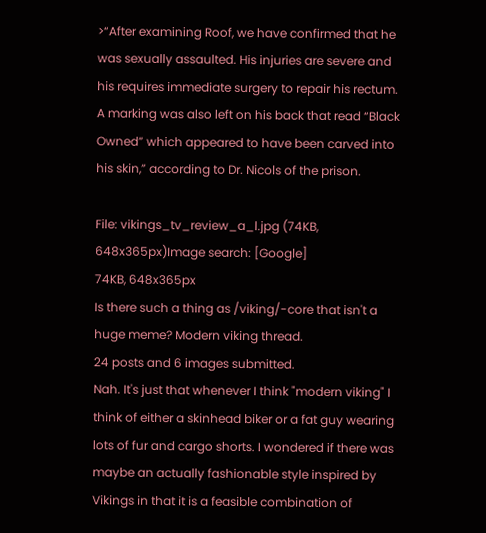>“After examining Roof, we have confirmed that he was sexually assaulted. His injuries are severe and his requires immediate surgery to repair his rectum. A marking was also left on his back that read “Black Owned” which appeared to have been carved into his skin,” according to Dr. Nicols of the prison.

File: vikings_tv_review_a_l.jpg (74KB, 648x365px)Image search: [Google]
74KB, 648x365px
Is there such a thing as /viking/-core that isn't a huge meme? Modern viking thread.
24 posts and 6 images submitted.
Nah. It's just that whenever I think "modern viking" I think of either a skinhead biker or a fat guy wearing lots of fur and cargo shorts. I wondered if there was maybe an actually fashionable style inspired by Vikings in that it is a feasible combination of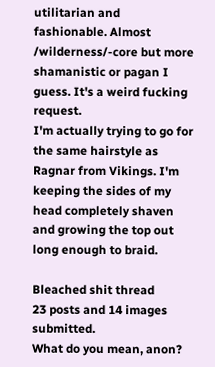utilitarian and fashionable. Almost /wilderness/-core but more shamanistic or pagan I guess. It's a weird fucking request.
I'm actually trying to go for the same hairstyle as Ragnar from Vikings. I'm keeping the sides of my head completely shaven and growing the top out long enough to braid.

Bleached shit thread
23 posts and 14 images submitted.
What do you mean, anon?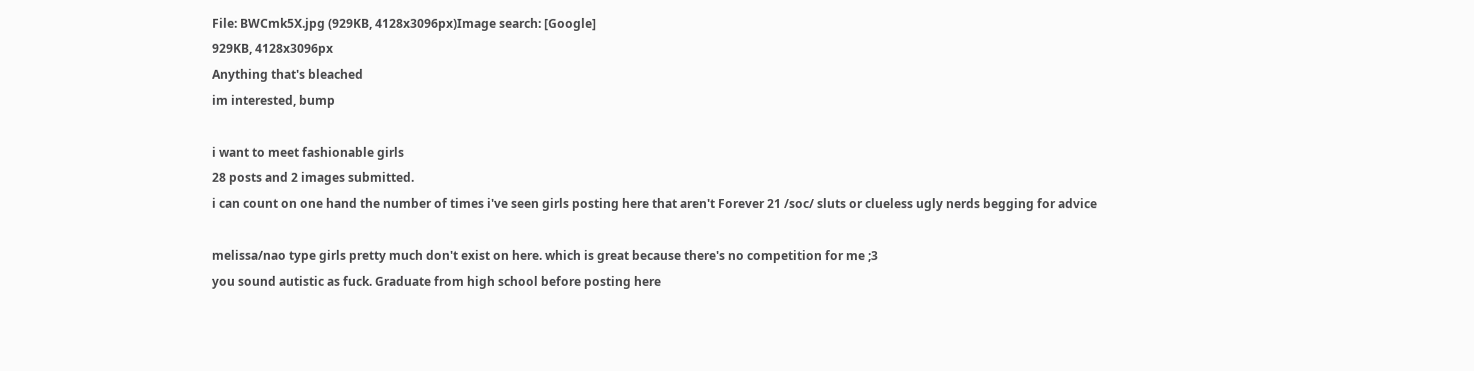File: BWCmk5X.jpg (929KB, 4128x3096px)Image search: [Google]
929KB, 4128x3096px
Anything that's bleached
im interested, bump

i want to meet fashionable girls
28 posts and 2 images submitted.
i can count on one hand the number of times i've seen girls posting here that aren't Forever 21 /soc/ sluts or clueless ugly nerds begging for advice

melissa/nao type girls pretty much don't exist on here. which is great because there's no competition for me ;3
you sound autistic as fuck. Graduate from high school before posting here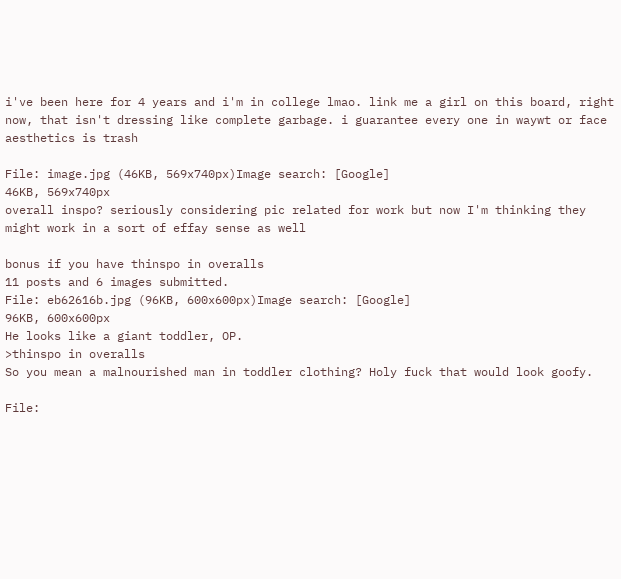i've been here for 4 years and i'm in college lmao. link me a girl on this board, right now, that isn't dressing like complete garbage. i guarantee every one in waywt or face aesthetics is trash

File: image.jpg (46KB, 569x740px)Image search: [Google]
46KB, 569x740px
overall inspo? seriously considering pic related for work but now I'm thinking they might work in a sort of effay sense as well

bonus if you have thinspo in overalls
11 posts and 6 images submitted.
File: eb62616b.jpg (96KB, 600x600px)Image search: [Google]
96KB, 600x600px
He looks like a giant toddler, OP.
>thinspo in overalls
So you mean a malnourished man in toddler clothing? Holy fuck that would look goofy.

File: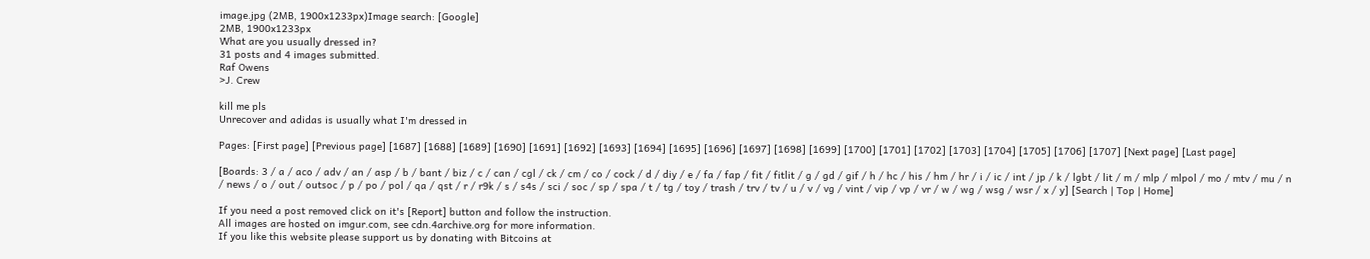image.jpg (2MB, 1900x1233px)Image search: [Google]
2MB, 1900x1233px
What are you usually dressed in?
31 posts and 4 images submitted.
Raf Owens
>J. Crew

kill me pls
Unrecover and adidas is usually what I'm dressed in

Pages: [First page] [Previous page] [1687] [1688] [1689] [1690] [1691] [1692] [1693] [1694] [1695] [1696] [1697] [1698] [1699] [1700] [1701] [1702] [1703] [1704] [1705] [1706] [1707] [Next page] [Last page]

[Boards: 3 / a / aco / adv / an / asp / b / bant / biz / c / can / cgl / ck / cm / co / cock / d / diy / e / fa / fap / fit / fitlit / g / gd / gif / h / hc / his / hm / hr / i / ic / int / jp / k / lgbt / lit / m / mlp / mlpol / mo / mtv / mu / n / news / o / out / outsoc / p / po / pol / qa / qst / r / r9k / s / s4s / sci / soc / sp / spa / t / tg / toy / trash / trv / tv / u / v / vg / vint / vip / vp / vr / w / wg / wsg / wsr / x / y] [Search | Top | Home]

If you need a post removed click on it's [Report] button and follow the instruction.
All images are hosted on imgur.com, see cdn.4archive.org for more information.
If you like this website please support us by donating with Bitcoins at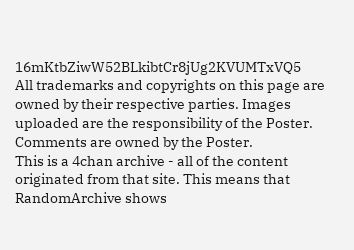16mKtbZiwW52BLkibtCr8jUg2KVUMTxVQ5
All trademarks and copyrights on this page are owned by their respective parties. Images uploaded are the responsibility of the Poster. Comments are owned by the Poster.
This is a 4chan archive - all of the content originated from that site. This means that RandomArchive shows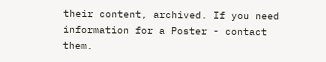their content, archived. If you need information for a Poster - contact them.